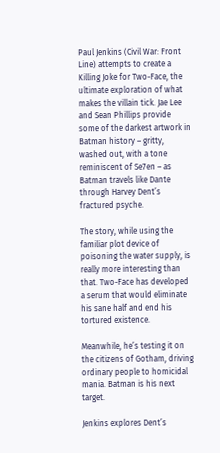Paul Jenkins (Civil War: Front Line) attempts to create a Killing Joke for Two-Face, the ultimate exploration of what makes the villain tick. Jae Lee and Sean Phillips provide some of the darkest artwork in Batman history – gritty, washed out, with a tone reminiscent of Se7en – as Batman travels like Dante through Harvey Dent’s fractured psyche.

The story, while using the familiar plot device of poisoning the water supply, is really more interesting than that. Two-Face has developed a serum that would eliminate his sane half and end his tortured existence.

Meanwhile, he’s testing it on the citizens of Gotham, driving ordinary people to homicidal mania. Batman is his next target.

Jenkins explores Dent’s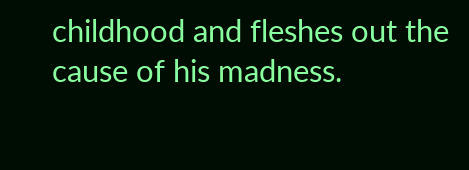childhood and fleshes out the cause of his madness.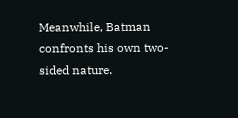Meanwhile, Batman confronts his own two-sided nature.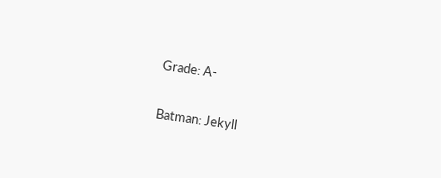Grade: A-

Batman: Jekyll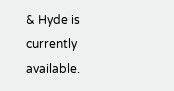& Hyde is currently available.